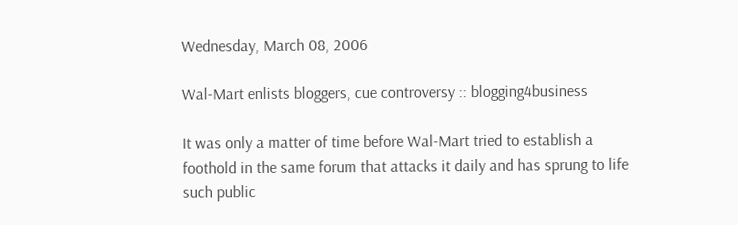Wednesday, March 08, 2006

Wal-Mart enlists bloggers, cue controversy :: blogging4business

It was only a matter of time before Wal-Mart tried to establish a foothold in the same forum that attacks it daily and has sprung to life such public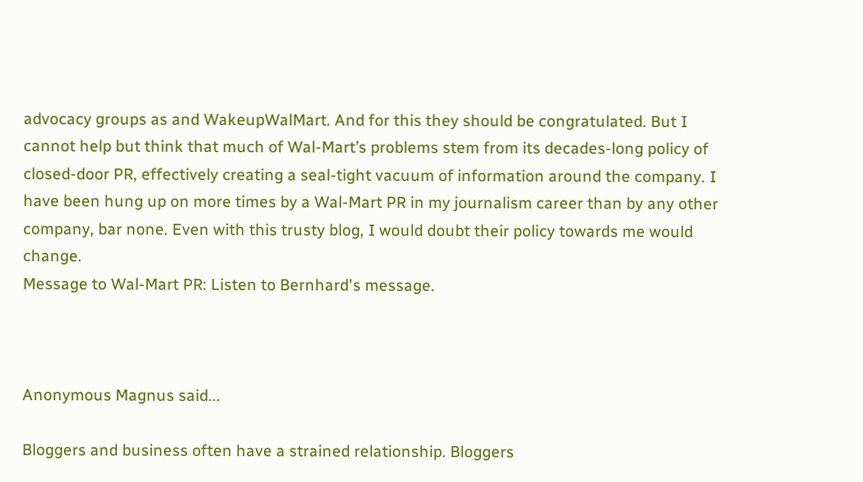advocacy groups as and WakeupWalMart. And for this they should be congratulated. But I cannot help but think that much of Wal-Mart’s problems stem from its decades-long policy of closed-door PR, effectively creating a seal-tight vacuum of information around the company. I have been hung up on more times by a Wal-Mart PR in my journalism career than by any other company, bar none. Even with this trusty blog, I would doubt their policy towards me would change.
Message to Wal-Mart PR: Listen to Bernhard's message.



Anonymous Magnus said...

Bloggers and business often have a strained relationship. Bloggers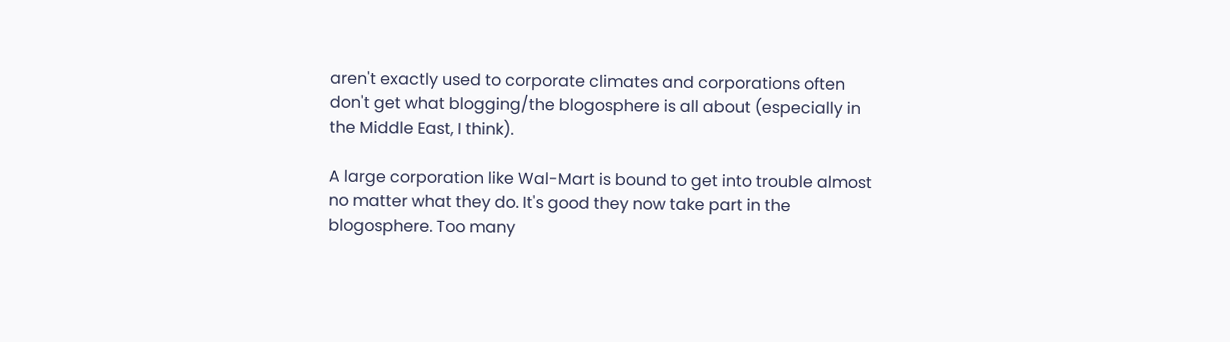aren't exactly used to corporate climates and corporations often don't get what blogging/the blogosphere is all about (especially in the Middle East, I think).

A large corporation like Wal-Mart is bound to get into trouble almost no matter what they do. It's good they now take part in the blogosphere. Too many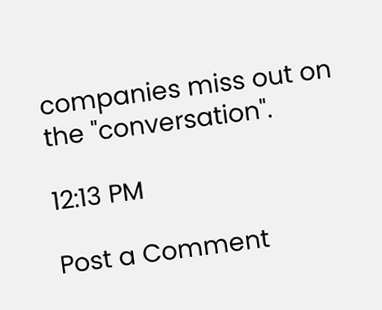companies miss out on the "conversation".

12:13 PM

Post a Comment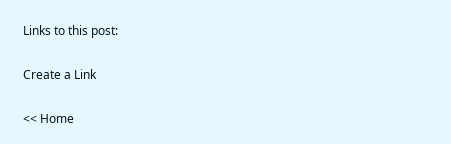Links to this post:

Create a Link

<< Home